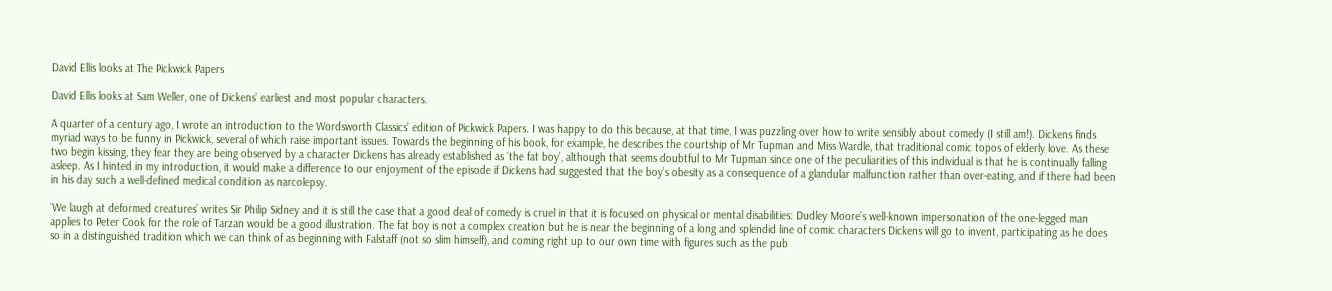David Ellis looks at The Pickwick Papers

David Ellis looks at Sam Weller, one of Dickens’ earliest and most popular characters.

A quarter of a century ago, I wrote an introduction to the Wordsworth Classics’ edition of Pickwick Papers. I was happy to do this because, at that time, I was puzzling over how to write sensibly about comedy (I still am!). Dickens finds myriad ways to be funny in Pickwick, several of which raise important issues. Towards the beginning of his book, for example, he describes the courtship of Mr Tupman and Miss Wardle, that traditional comic topos of elderly love. As these two begin kissing, they fear they are being observed by a character Dickens has already established as `the fat boy’, although that seems doubtful to Mr Tupman since one of the peculiarities of this individual is that he is continually falling asleep. As I hinted in my introduction, it would make a difference to our enjoyment of the episode if Dickens had suggested that the boy’s obesity as a consequence of a glandular malfunction rather than over-eating, and if there had been in his day such a well-defined medical condition as narcolepsy.

`We laugh at deformed creatures’ writes Sir Philip Sidney and it is still the case that a good deal of comedy is cruel in that it is focused on physical or mental disabilities: Dudley Moore’s well-known impersonation of the one-legged man applies to Peter Cook for the role of Tarzan would be a good illustration. The fat boy is not a complex creation but he is near the beginning of a long and splendid line of comic characters Dickens will go to invent, participating as he does so in a distinguished tradition which we can think of as beginning with Falstaff (not so slim himself), and coming right up to our own time with figures such as the pub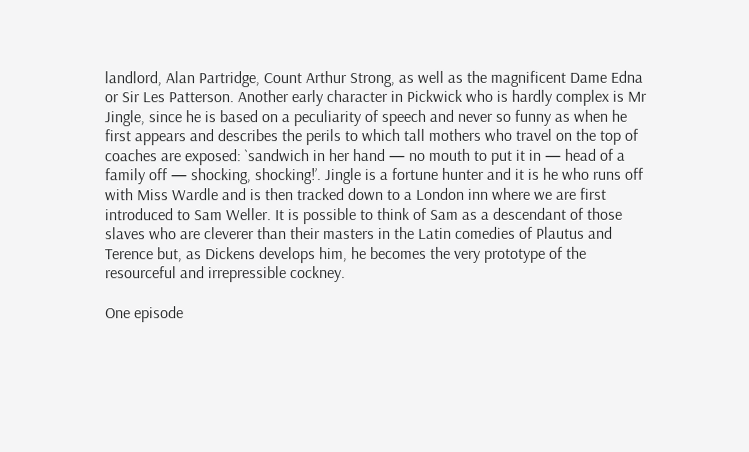landlord, Alan Partridge, Count Arthur Strong, as well as the magnificent Dame Edna or Sir Les Patterson. Another early character in Pickwick who is hardly complex is Mr Jingle, since he is based on a peculiarity of speech and never so funny as when he first appears and describes the perils to which tall mothers who travel on the top of coaches are exposed: `sandwich in her hand — no mouth to put it in — head of a family off — shocking, shocking!’. Jingle is a fortune hunter and it is he who runs off with Miss Wardle and is then tracked down to a London inn where we are first introduced to Sam Weller. It is possible to think of Sam as a descendant of those slaves who are cleverer than their masters in the Latin comedies of Plautus and Terence but, as Dickens develops him, he becomes the very prototype of the resourceful and irrepressible cockney.

One episode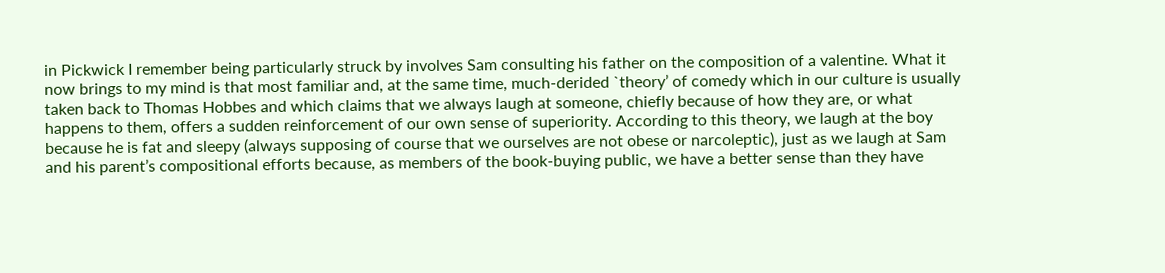in Pickwick I remember being particularly struck by involves Sam consulting his father on the composition of a valentine. What it now brings to my mind is that most familiar and, at the same time, much-derided `theory’ of comedy which in our culture is usually taken back to Thomas Hobbes and which claims that we always laugh at someone, chiefly because of how they are, or what happens to them, offers a sudden reinforcement of our own sense of superiority. According to this theory, we laugh at the boy because he is fat and sleepy (always supposing of course that we ourselves are not obese or narcoleptic), just as we laugh at Sam and his parent’s compositional efforts because, as members of the book-buying public, we have a better sense than they have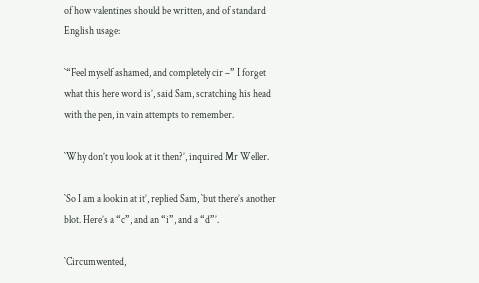of how valentines should be written, and of standard English usage:

`“Feel myself ashamed, and completely cir –” I forget what this here word is’, said Sam, scratching his head with the pen, in vain attempts to remember.

`Why don’t you look at it then?’, inquired Mr Weller.

`So I am a lookin at it’, replied Sam, `but there’s another blot. Here’s a “c”, and an “i”, and a “d”’.

`Circumwented,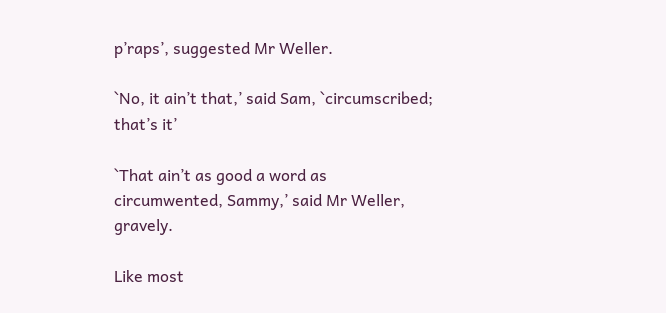p’raps’, suggested Mr Weller.

`No, it ain’t that,’ said Sam, `circumscribed; that’s it’

`That ain’t as good a word as circumwented, Sammy,’ said Mr Weller, gravely.

Like most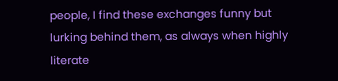people, I find these exchanges funny but lurking behind them, as always when highly literate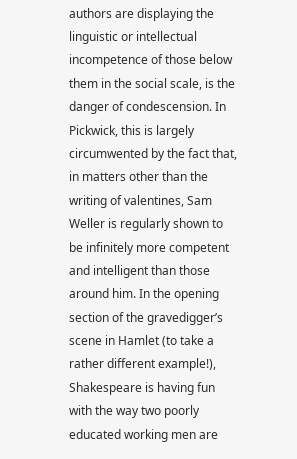authors are displaying the linguistic or intellectual incompetence of those below them in the social scale, is the danger of condescension. In Pickwick, this is largely circumwented by the fact that, in matters other than the writing of valentines, Sam Weller is regularly shown to be infinitely more competent and intelligent than those around him. In the opening section of the gravedigger’s scene in Hamlet (to take a rather different example!), Shakespeare is having fun with the way two poorly educated working men are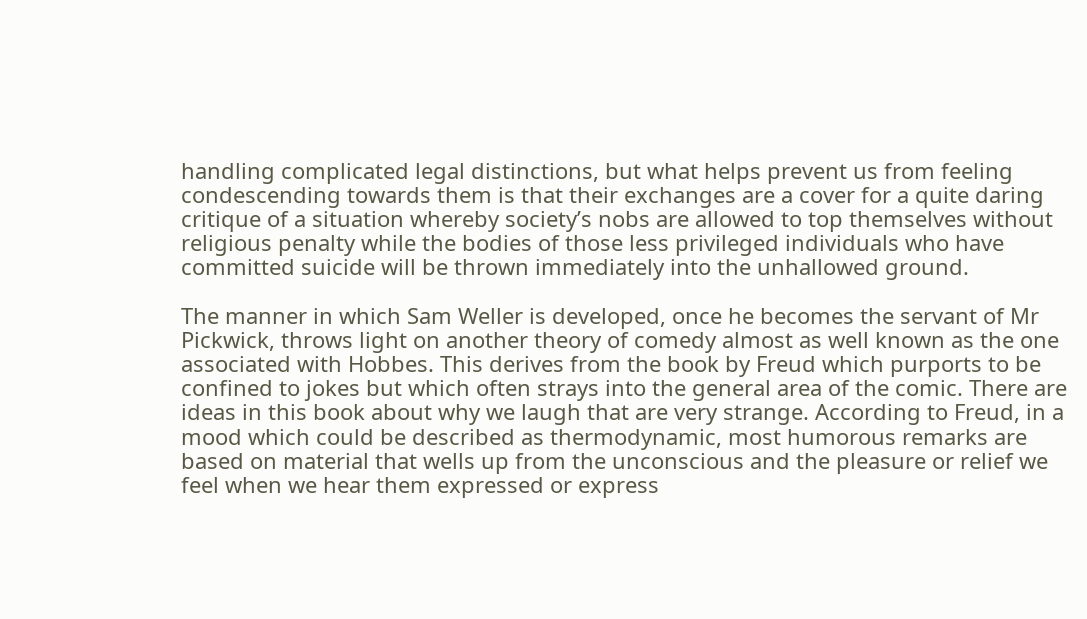handling complicated legal distinctions, but what helps prevent us from feeling condescending towards them is that their exchanges are a cover for a quite daring critique of a situation whereby society’s nobs are allowed to top themselves without religious penalty while the bodies of those less privileged individuals who have committed suicide will be thrown immediately into the unhallowed ground.

The manner in which Sam Weller is developed, once he becomes the servant of Mr Pickwick, throws light on another theory of comedy almost as well known as the one associated with Hobbes. This derives from the book by Freud which purports to be confined to jokes but which often strays into the general area of the comic. There are ideas in this book about why we laugh that are very strange. According to Freud, in a mood which could be described as thermodynamic, most humorous remarks are based on material that wells up from the unconscious and the pleasure or relief we feel when we hear them expressed or express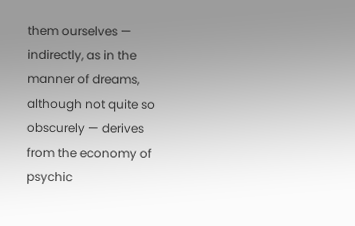them ourselves — indirectly, as in the manner of dreams, although not quite so obscurely — derives from the economy of psychic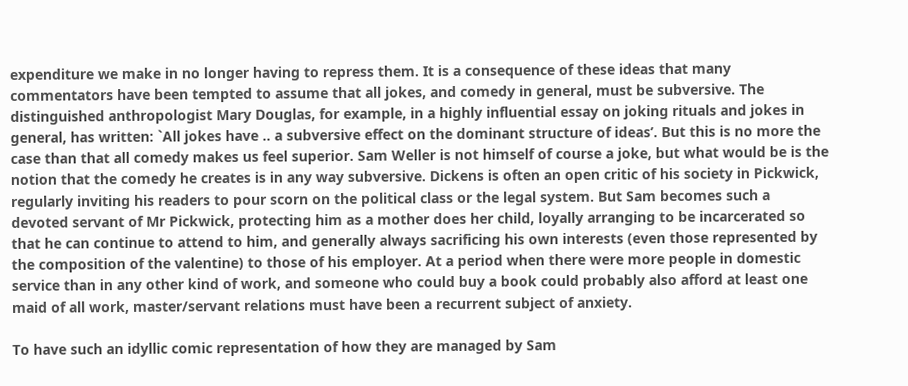expenditure we make in no longer having to repress them. It is a consequence of these ideas that many commentators have been tempted to assume that all jokes, and comedy in general, must be subversive. The distinguished anthropologist Mary Douglas, for example, in a highly influential essay on joking rituals and jokes in general, has written: `All jokes have .. a subversive effect on the dominant structure of ideas’. But this is no more the case than that all comedy makes us feel superior. Sam Weller is not himself of course a joke, but what would be is the notion that the comedy he creates is in any way subversive. Dickens is often an open critic of his society in Pickwick, regularly inviting his readers to pour scorn on the political class or the legal system. But Sam becomes such a devoted servant of Mr Pickwick, protecting him as a mother does her child, loyally arranging to be incarcerated so that he can continue to attend to him, and generally always sacrificing his own interests (even those represented by the composition of the valentine) to those of his employer. At a period when there were more people in domestic service than in any other kind of work, and someone who could buy a book could probably also afford at least one maid of all work, master/servant relations must have been a recurrent subject of anxiety.

To have such an idyllic comic representation of how they are managed by Sam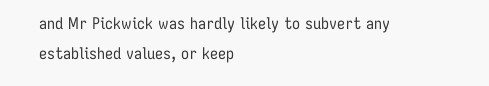and Mr Pickwick was hardly likely to subvert any established values, or keep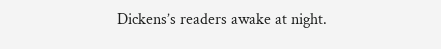Dickens’s readers awake at night.